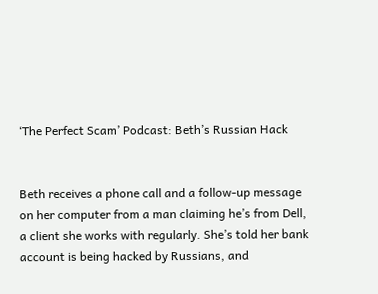‘The Perfect Scam’ Podcast: Beth’s Russian Hack


Beth receives a phone call and a follow-up message on her computer from a man claiming he’s from Dell, a client she works with regularly. She’s told her bank account is being hacked by Russians, and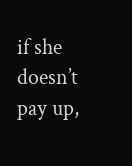if she doesn’t pay up,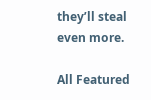they’ll steal even more.

All Featured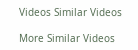Videos Similar Videos

More Similar Videos